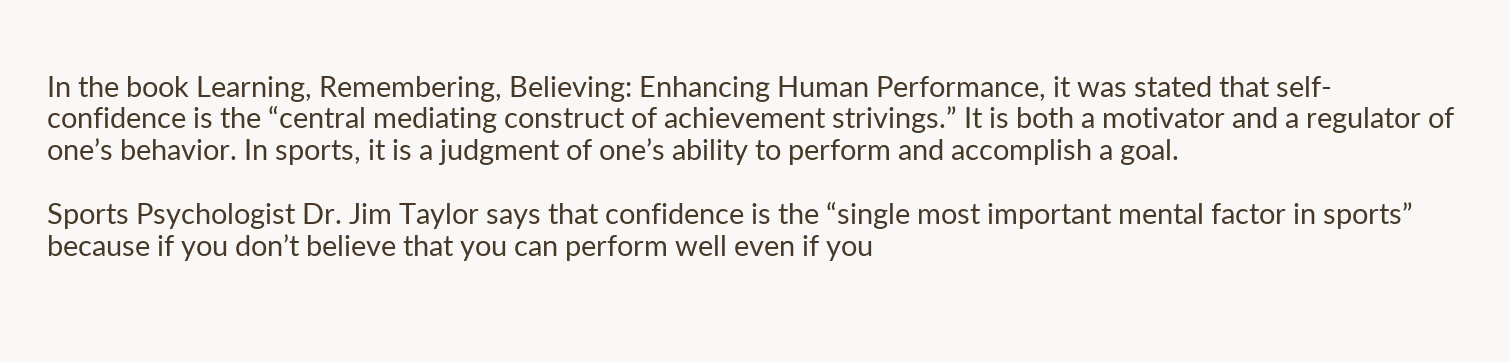In the book Learning, Remembering, Believing: Enhancing Human Performance, it was stated that self-confidence is the “central mediating construct of achievement strivings.” It is both a motivator and a regulator of one’s behavior. In sports, it is a judgment of one’s ability to perform and accomplish a goal.

Sports Psychologist Dr. Jim Taylor says that confidence is the “single most important mental factor in sports” because if you don’t believe that you can perform well even if you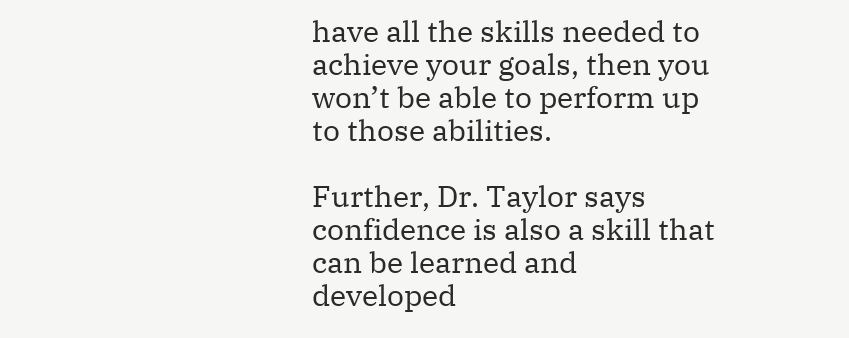have all the skills needed to achieve your goals, then you won’t be able to perform up to those abilities.

Further, Dr. Taylor says confidence is also a skill that can be learned and developed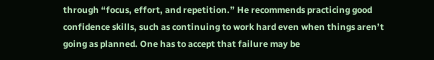through “focus, effort, and repetition.” He recommends practicing good confidence skills, such as continuing to work hard even when things aren’t going as planned. One has to accept that failure may be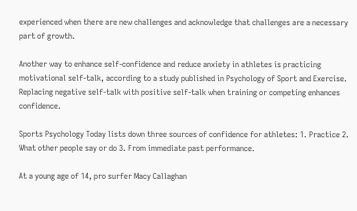experienced when there are new challenges and acknowledge that challenges are a necessary part of growth.

Another way to enhance self-confidence and reduce anxiety in athletes is practicing motivational self-talk, according to a study published in Psychology of Sport and Exercise. Replacing negative self-talk with positive self-talk when training or competing enhances confidence.

Sports Psychology Today lists down three sources of confidence for athletes: 1. Practice 2. What other people say or do 3. From immediate past performance.

At a young age of 14, pro surfer Macy Callaghan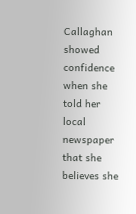Callaghan showed confidence when she told her local newspaper that she believes she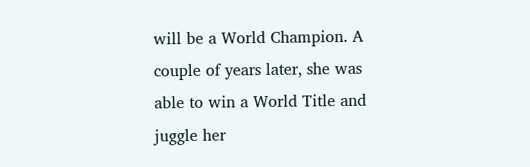will be a World Champion. A couple of years later, she was able to win a World Title and juggle her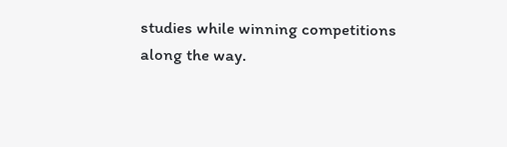studies while winning competitions along the way.